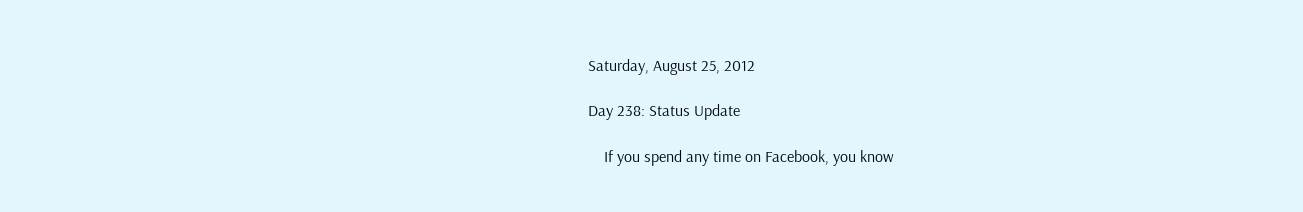Saturday, August 25, 2012

Day 238: Status Update

    If you spend any time on Facebook, you know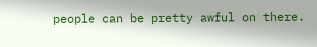people can be pretty awful on there.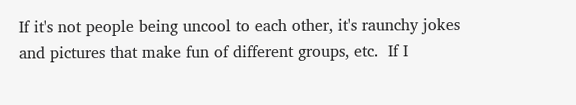If it's not people being uncool to each other, it's raunchy jokes and pictures that make fun of different groups, etc.  If I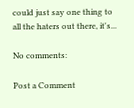could just say one thing to all the haters out there, it's...

No comments:

Post a Comment